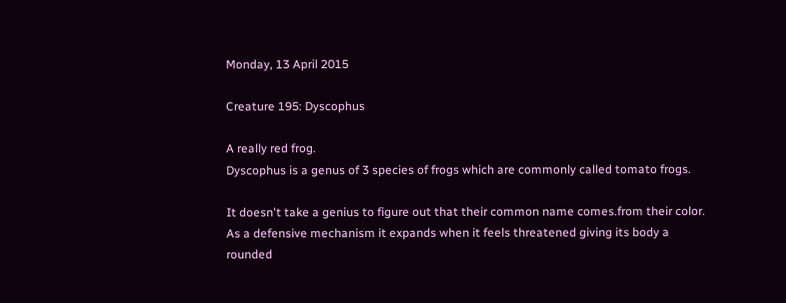Monday, 13 April 2015

Creature 195: Dyscophus

A really red frog.
Dyscophus is a genus of 3 species of frogs which are commonly called tomato frogs.

It doesn't take a genius to figure out that their common name comes.from their color. As a defensive mechanism it expands when it feels threatened giving its body a rounded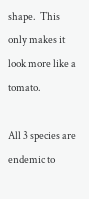shape.  This only makes it look more like a tomato.

All 3 species are endemic to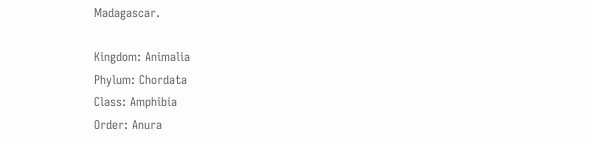Madagascar.

Kingdom: Animalia
Phylum: Chordata
Class: Amphibia
Order: Anura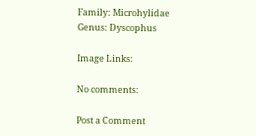Family: Microhylidae
Genus: Dyscophus

Image Links:

No comments:

Post a Comment